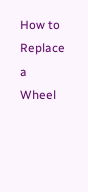How to Replace a Wheel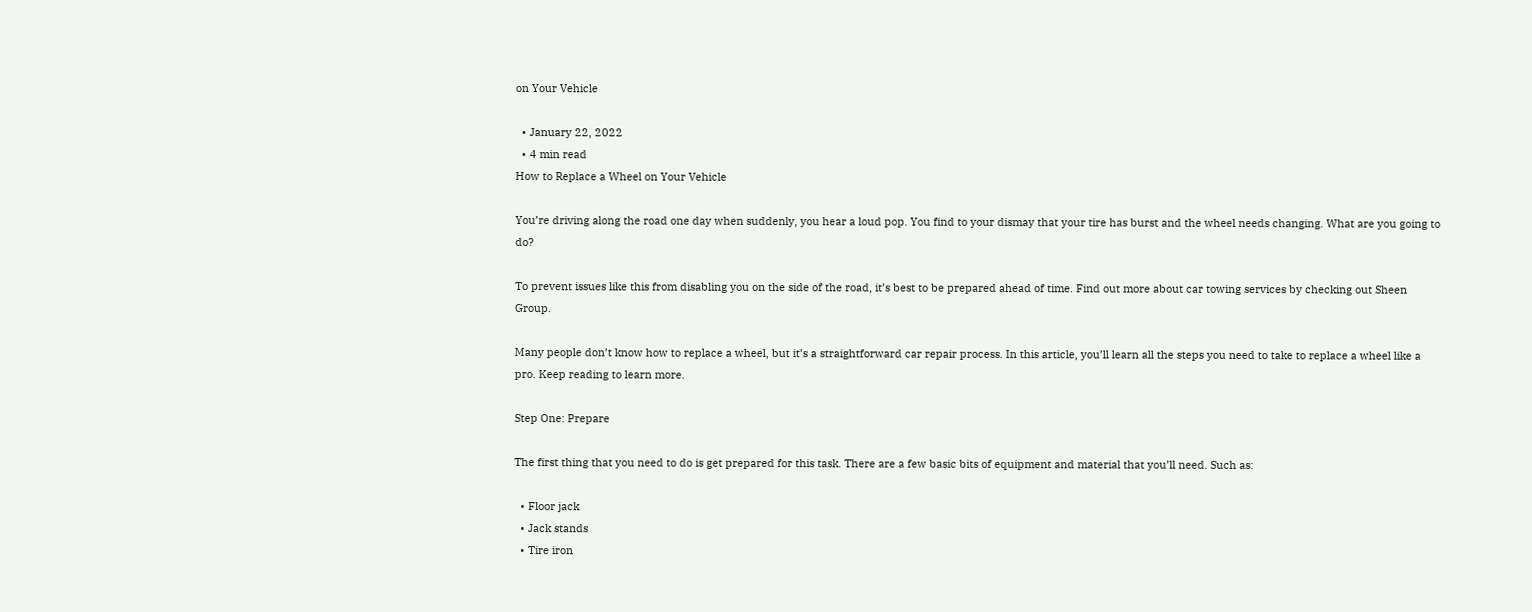on Your Vehicle

  • January 22, 2022
  • 4 min read
How to Replace a Wheel on Your Vehicle

You’re driving along the road one day when suddenly, you hear a loud pop. You find to your dismay that your tire has burst and the wheel needs changing. What are you going to do?

To prevent issues like this from disabling you on the side of the road, it’s best to be prepared ahead of time. Find out more about car towing services by checking out Sheen Group.

Many people don’t know how to replace a wheel, but it’s a straightforward car repair process. In this article, you’ll learn all the steps you need to take to replace a wheel like a pro. Keep reading to learn more.

Step One: Prepare

The first thing that you need to do is get prepared for this task. There are a few basic bits of equipment and material that you’ll need. Such as:

  • Floor jack
  • Jack stands
  • Tire iron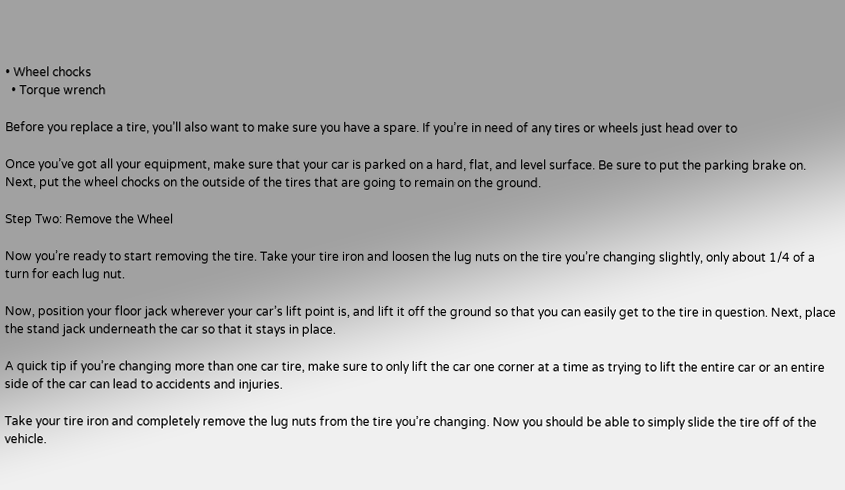• Wheel chocks
  • Torque wrench

Before you replace a tire, you’ll also want to make sure you have a spare. If you’re in need of any tires or wheels just head over to

Once you’ve got all your equipment, make sure that your car is parked on a hard, flat, and level surface. Be sure to put the parking brake on. Next, put the wheel chocks on the outside of the tires that are going to remain on the ground.

Step Two: Remove the Wheel

Now you’re ready to start removing the tire. Take your tire iron and loosen the lug nuts on the tire you’re changing slightly, only about 1/4 of a turn for each lug nut.

Now, position your floor jack wherever your car’s lift point is, and lift it off the ground so that you can easily get to the tire in question. Next, place the stand jack underneath the car so that it stays in place.

A quick tip if you’re changing more than one car tire, make sure to only lift the car one corner at a time as trying to lift the entire car or an entire side of the car can lead to accidents and injuries.

Take your tire iron and completely remove the lug nuts from the tire you’re changing. Now you should be able to simply slide the tire off of the vehicle.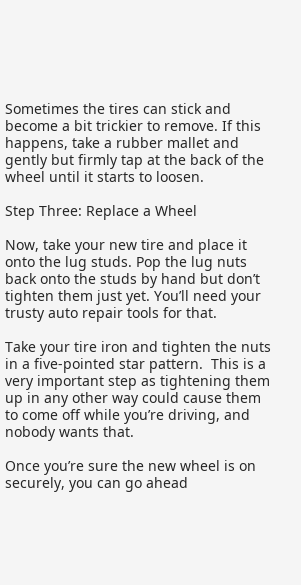Sometimes the tires can stick and become a bit trickier to remove. If this happens, take a rubber mallet and gently but firmly tap at the back of the wheel until it starts to loosen.

Step Three: Replace a Wheel

Now, take your new tire and place it onto the lug studs. Pop the lug nuts back onto the studs by hand but don’t tighten them just yet. You’ll need your trusty auto repair tools for that.

Take your tire iron and tighten the nuts in a five-pointed star pattern.  This is a very important step as tightening them up in any other way could cause them to come off while you’re driving, and nobody wants that.

Once you’re sure the new wheel is on securely, you can go ahead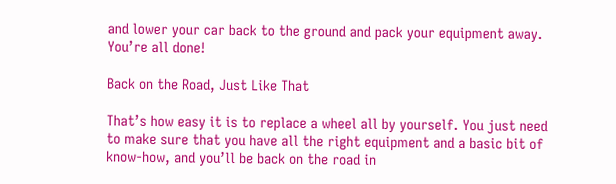and lower your car back to the ground and pack your equipment away. You’re all done!

Back on the Road, Just Like That

That’s how easy it is to replace a wheel all by yourself. You just need to make sure that you have all the right equipment and a basic bit of know-how, and you’ll be back on the road in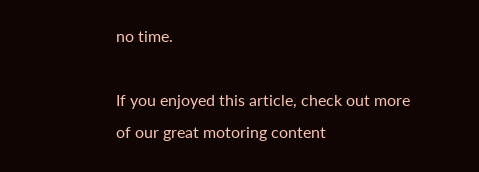no time.

If you enjoyed this article, check out more of our great motoring content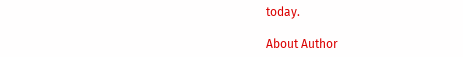today.

About Author